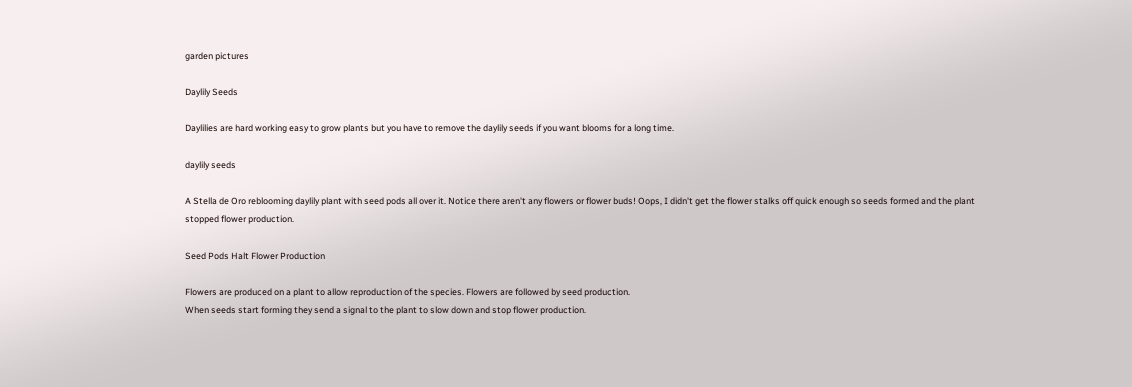garden pictures

Daylily Seeds

Daylilies are hard working easy to grow plants but you have to remove the daylily seeds if you want blooms for a long time.

daylily seeds

A Stella de Oro reblooming daylily plant with seed pods all over it. Notice there aren't any flowers or flower buds! Oops, I didn't get the flower stalks off quick enough so seeds formed and the plant stopped flower production.

Seed Pods Halt Flower Production

Flowers are produced on a plant to allow reproduction of the species. Flowers are followed by seed production.
When seeds start forming they send a signal to the plant to slow down and stop flower production.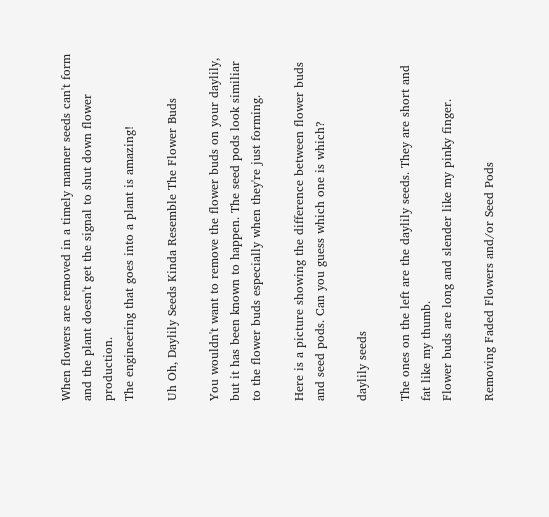When flowers are removed in a timely manner seeds can't form and the plant doesn't get the signal to shut down flower production.
The engineering that goes into a plant is amazing!

Uh Oh, Daylily Seeds Kinda Resemble The Flower Buds

You wouldn't want to remove the flower buds on your daylily, but it has been known to happen. The seed pods look similiar to the flower buds especially when they're just forming.

Here is a picture showing the difference between flower buds and seed pods. Can you guess which one is which?

daylily seeds

The ones on the left are the daylily seeds. They are short and fat like my thumb.
Flower buds are long and slender like my pinky finger.

Removing Faded Flowers and/or Seed Pods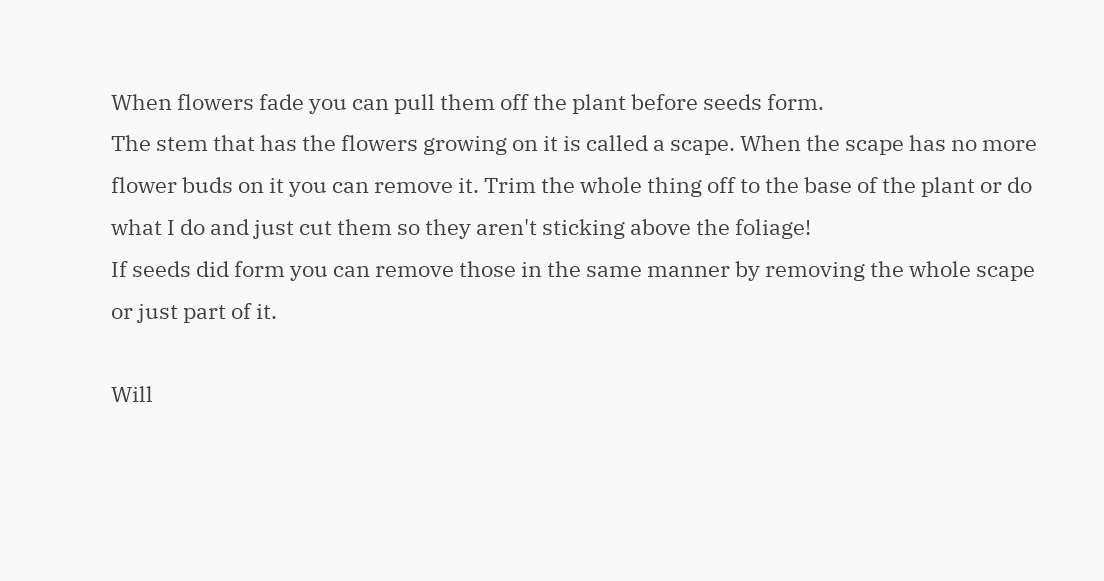When flowers fade you can pull them off the plant before seeds form.
The stem that has the flowers growing on it is called a scape. When the scape has no more flower buds on it you can remove it. Trim the whole thing off to the base of the plant or do what I do and just cut them so they aren't sticking above the foliage!
If seeds did form you can remove those in the same manner by removing the whole scape or just part of it.

Will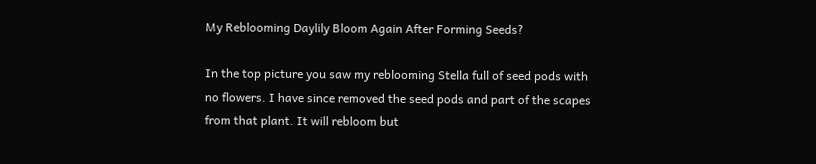My Reblooming Daylily Bloom Again After Forming Seeds?

In the top picture you saw my reblooming Stella full of seed pods with no flowers. I have since removed the seed pods and part of the scapes from that plant. It will rebloom but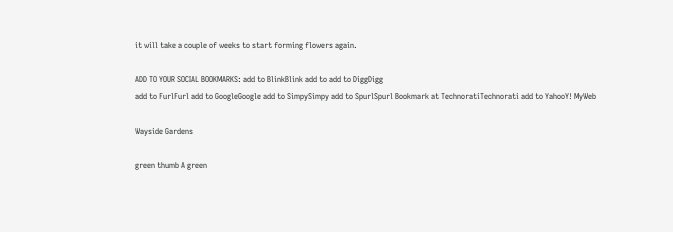it will take a couple of weeks to start forming flowers again.

ADD TO YOUR SOCIAL BOOKMARKS: add to BlinkBlink add to add to DiggDigg
add to FurlFurl add to GoogleGoogle add to SimpySimpy add to SpurlSpurl Bookmark at TechnoratiTechnorati add to YahooY! MyWeb

Wayside Gardens

green thumb A green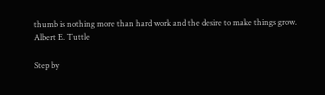thumb is nothing more than hard work and the desire to make things grow.
Albert E. Tuttle

Step by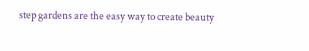step gardens are the easy way to create beauty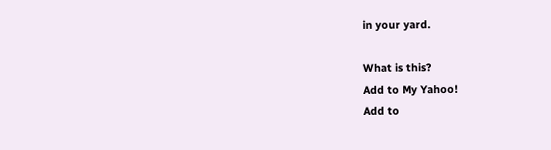in your yard.

What is this?
Add to My Yahoo!
Add to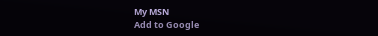My MSN
Add to Google